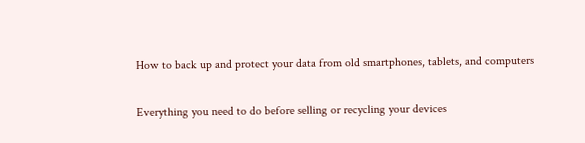How to back up and protect your data from old smartphones, tablets, and computers

Everything you need to do before selling or recycling your devices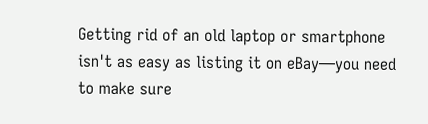Getting rid of an old laptop or smartphone isn't as easy as listing it on eBay—you need to make sure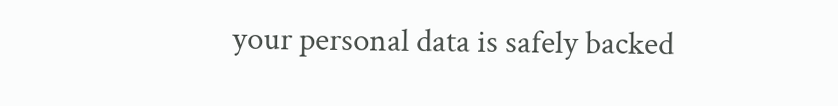your personal data is safely backed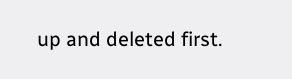up and deleted first.